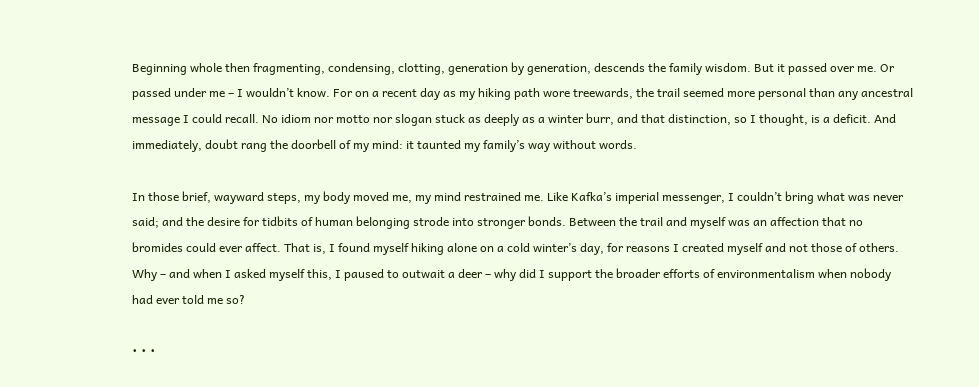Beginning whole then fragmenting, condensing, clotting, generation by generation, descends the family wisdom. But it passed over me. Or passed under me – I wouldn’t know. For on a recent day as my hiking path wore treewards, the trail seemed more personal than any ancestral message I could recall. No idiom nor motto nor slogan stuck as deeply as a winter burr, and that distinction, so I thought, is a deficit. And immediately, doubt rang the doorbell of my mind: it taunted my family’s way without words.

In those brief, wayward steps, my body moved me, my mind restrained me. Like Kafka’s imperial messenger, I couldn’t bring what was never said; and the desire for tidbits of human belonging strode into stronger bonds. Between the trail and myself was an affection that no bromides could ever affect. That is, I found myself hiking alone on a cold winter’s day, for reasons I created myself and not those of others. Why – and when I asked myself this, I paused to outwait a deer – why did I support the broader efforts of environmentalism when nobody had ever told me so?

• • •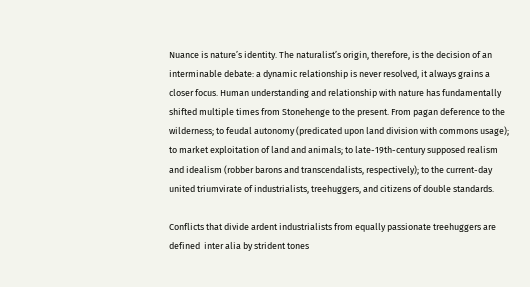Nuance is nature’s identity. The naturalist’s origin, therefore, is the decision of an interminable debate: a dynamic relationship is never resolved, it always grains a closer focus. Human understanding and relationship with nature has fundamentally shifted multiple times from Stonehenge to the present. From pagan deference to the wilderness; to feudal autonomy (predicated upon land division with commons usage); to market exploitation of land and animals; to late-19th-century supposed realism and idealism (robber barons and transcendalists, respectively); to the current-day united triumvirate of industrialists, treehuggers, and citizens of double standards.

Conflicts that divide ardent industrialists from equally passionate treehuggers are defined  inter alia by strident tones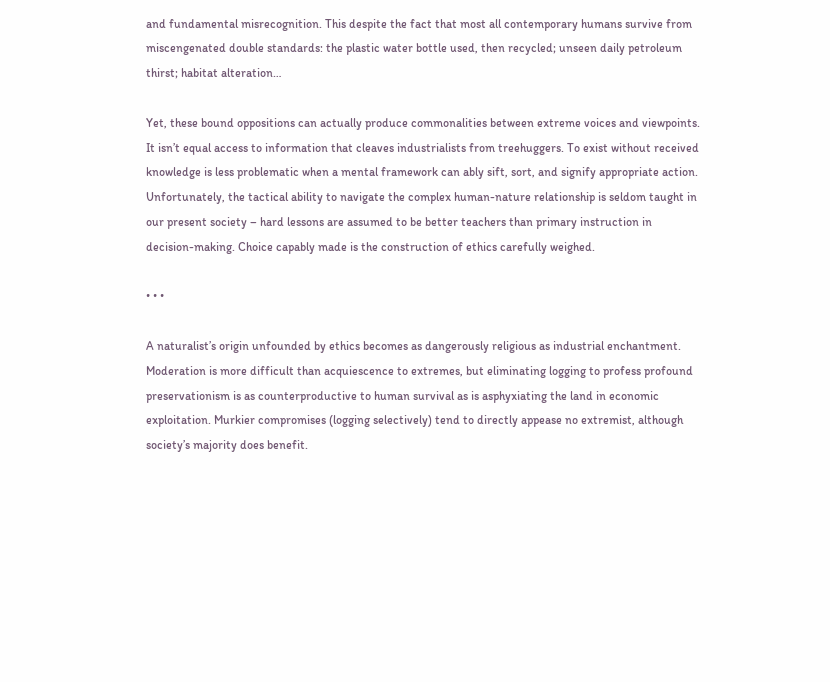and fundamental misrecognition. This despite the fact that most all contemporary humans survive from miscengenated double standards: the plastic water bottle used, then recycled; unseen daily petroleum thirst; habitat alteration…

Yet, these bound oppositions can actually produce commonalities between extreme voices and viewpoints. It isn’t equal access to information that cleaves industrialists from treehuggers. To exist without received knowledge is less problematic when a mental framework can ably sift, sort, and signify appropriate action. Unfortunately, the tactical ability to navigate the complex human-nature relationship is seldom taught in our present society – hard lessons are assumed to be better teachers than primary instruction in decision-making. Choice capably made is the construction of ethics carefully weighed.

• • •

A naturalist’s origin unfounded by ethics becomes as dangerously religious as industrial enchantment. Moderation is more difficult than acquiescence to extremes, but eliminating logging to profess profound preservationism is as counterproductive to human survival as is asphyxiating the land in economic exploitation. Murkier compromises (logging selectively) tend to directly appease no extremist, although society’s majority does benefit.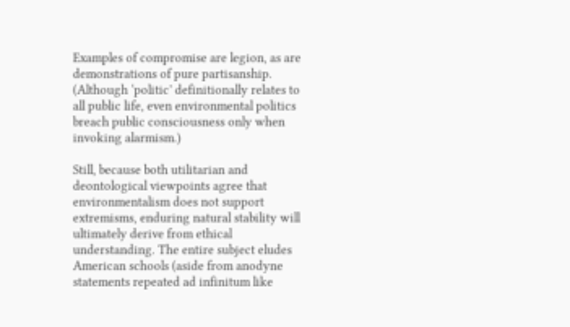Examples of compromise are legion, as are demonstrations of pure partisanship.  (Although ‘politic’ definitionally relates to all public life, even environmental politics breach public consciousness only when invoking alarmism.)

Still, because both utilitarian and deontological viewpoints agree that environmentalism does not support extremisms, enduring natural stability will ultimately derive from ethical understanding. The entire subject eludes American schools (aside from anodyne statements repeated ad infinitum like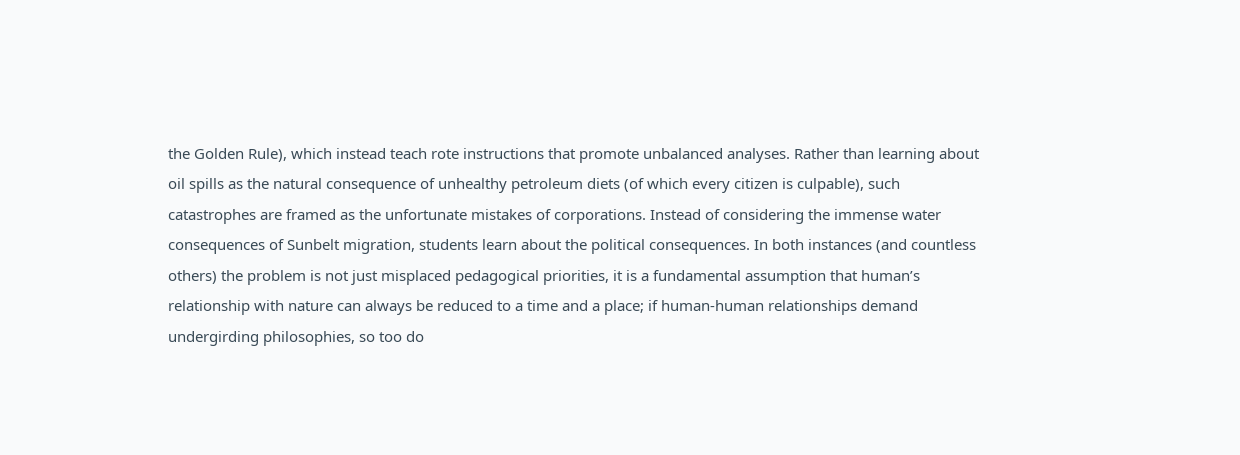the Golden Rule), which instead teach rote instructions that promote unbalanced analyses. Rather than learning about oil spills as the natural consequence of unhealthy petroleum diets (of which every citizen is culpable), such catastrophes are framed as the unfortunate mistakes of corporations. Instead of considering the immense water consequences of Sunbelt migration, students learn about the political consequences. In both instances (and countless others) the problem is not just misplaced pedagogical priorities, it is a fundamental assumption that human’s relationship with nature can always be reduced to a time and a place; if human-human relationships demand undergirding philosophies, so too do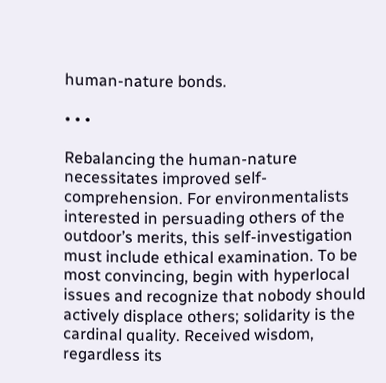human-nature bonds.

• • •

Rebalancing the human-nature necessitates improved self-comprehension. For environmentalists interested in persuading others of the outdoor’s merits, this self-investigation must include ethical examination. To be most convincing, begin with hyperlocal issues and recognize that nobody should actively displace others; solidarity is the cardinal quality. Received wisdom, regardless its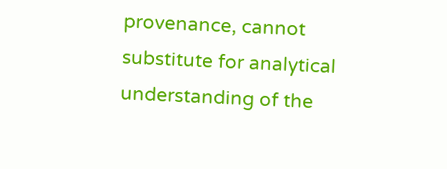provenance, cannot substitute for analytical understanding of the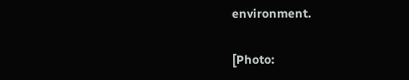environment.

[Photo: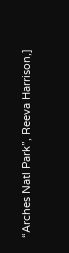“Arches Natl Park”, Reeva Harrison,]